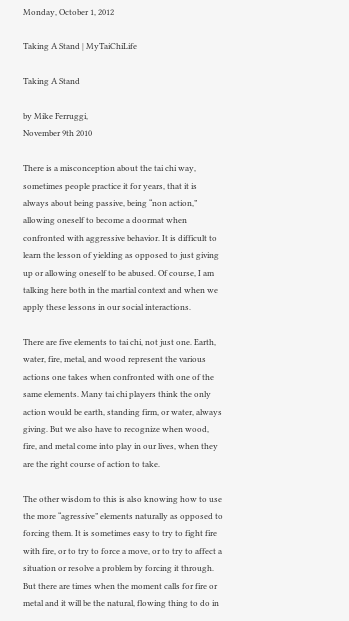Monday, October 1, 2012

Taking A Stand | MyTaiChiLife

Taking A Stand

by Mike Ferruggi,
November 9th 2010

There is a misconception about the tai chi way, sometimes people practice it for years, that it is always about being passive, being “non action,” allowing oneself to become a doormat when confronted with aggressive behavior. It is difficult to learn the lesson of yielding as opposed to just giving up or allowing oneself to be abused. Of course, I am talking here both in the martial context and when we apply these lessons in our social interactions.

There are five elements to tai chi, not just one. Earth, water, fire, metal, and wood represent the various actions one takes when confronted with one of the same elements. Many tai chi players think the only action would be earth, standing firm, or water, always giving. But we also have to recognize when wood, fire, and metal come into play in our lives, when they are the right course of action to take.

The other wisdom to this is also knowing how to use the more “agressive” elements naturally as opposed to forcing them. It is sometimes easy to try to fight fire with fire, or to try to force a move, or to try to affect a situation or resolve a problem by forcing it through. But there are times when the moment calls for fire or metal and it will be the natural, flowing thing to do in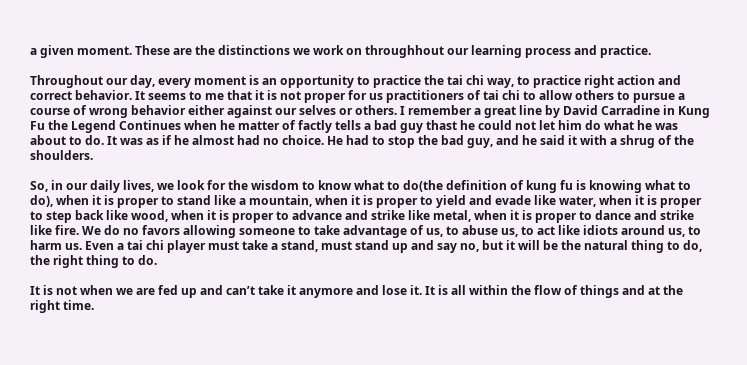a given moment. These are the distinctions we work on throughhout our learning process and practice.

Throughout our day, every moment is an opportunity to practice the tai chi way, to practice right action and correct behavior. It seems to me that it is not proper for us practitioners of tai chi to allow others to pursue a course of wrong behavior either against our selves or others. I remember a great line by David Carradine in Kung Fu the Legend Continues when he matter of factly tells a bad guy thast he could not let him do what he was about to do. It was as if he almost had no choice. He had to stop the bad guy, and he said it with a shrug of the shoulders.

So, in our daily lives, we look for the wisdom to know what to do(the definition of kung fu is knowing what to do), when it is proper to stand like a mountain, when it is proper to yield and evade like water, when it is proper to step back like wood, when it is proper to advance and strike like metal, when it is proper to dance and strike like fire. We do no favors allowing someone to take advantage of us, to abuse us, to act like idiots around us, to harm us. Even a tai chi player must take a stand, must stand up and say no, but it will be the natural thing to do, the right thing to do.

It is not when we are fed up and can’t take it anymore and lose it. It is all within the flow of things and at the right time.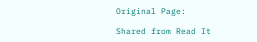Original Page:

Shared from Read It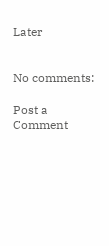Later


No comments:

Post a Comment